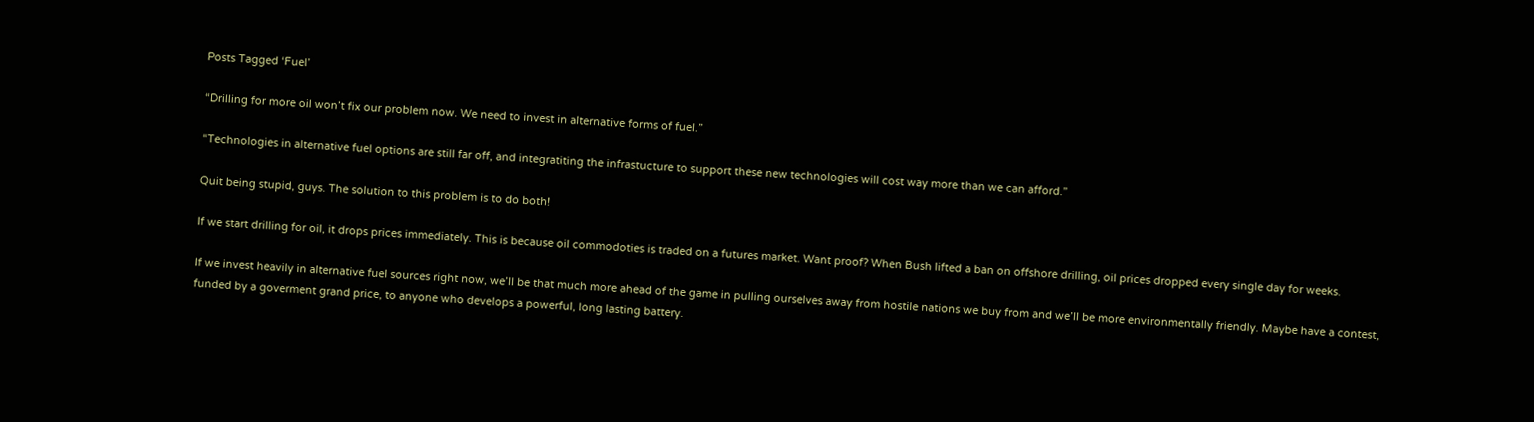Posts Tagged ‘Fuel’

“Drilling for more oil won’t fix our problem now. We need to invest in alternative forms of fuel.”

“Technologies in alternative fuel options are still far off, and integratiting the infrastucture to support these new technologies will cost way more than we can afford.”

Quit being stupid, guys. The solution to this problem is to do both!

If we start drilling for oil, it drops prices immediately. This is because oil commodoties is traded on a futures market. Want proof? When Bush lifted a ban on offshore drilling, oil prices dropped every single day for weeks.

If we invest heavily in alternative fuel sources right now, we’ll be that much more ahead of the game in pulling ourselves away from hostile nations we buy from and we’ll be more environmentally friendly. Maybe have a contest, funded by a goverment grand price, to anyone who develops a powerful, long lasting battery.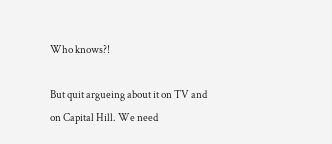Who knows?!

But quit argueing about it on TV and on Capital Hill. We need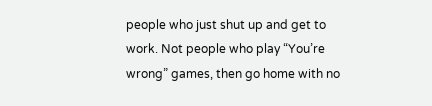people who just shut up and get to work. Not people who play “You’re wrong” games, then go home with no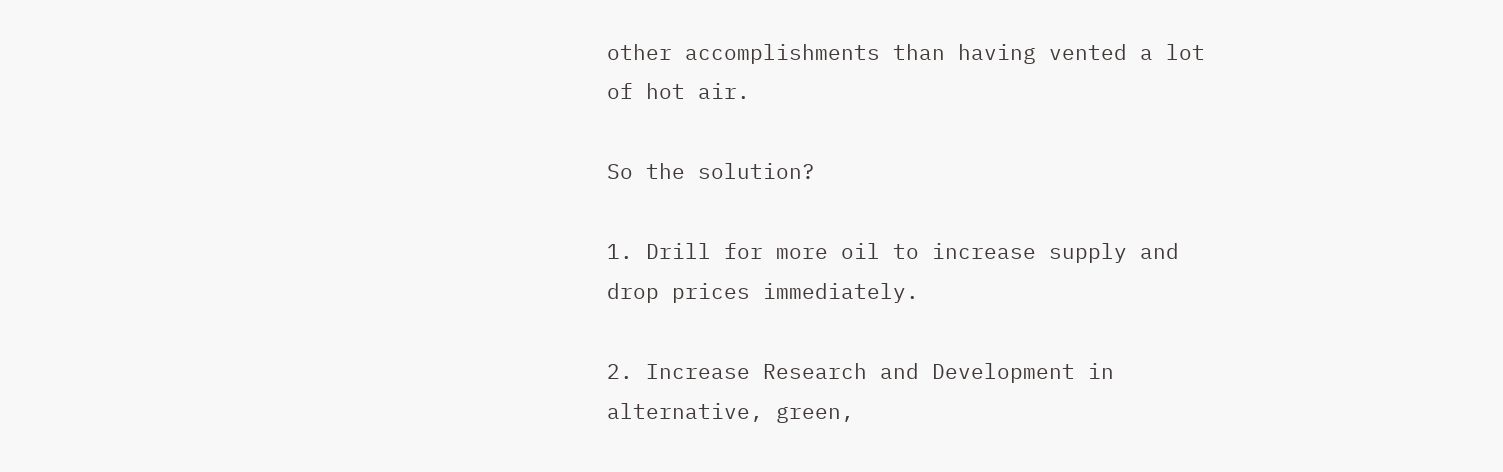other accomplishments than having vented a lot of hot air.

So the solution?

1. Drill for more oil to increase supply and drop prices immediately.

2. Increase Research and Development in alternative, green,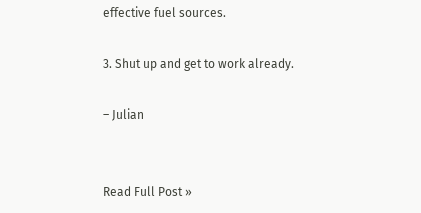effective fuel sources.

3. Shut up and get to work already.

– Julian


Read Full Post »